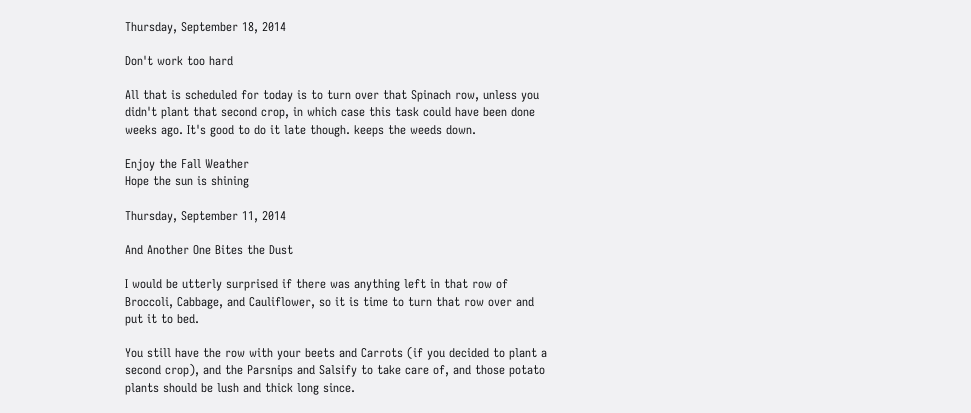Thursday, September 18, 2014

Don't work too hard

All that is scheduled for today is to turn over that Spinach row, unless you didn't plant that second crop, in which case this task could have been done weeks ago. It's good to do it late though. keeps the weeds down.

Enjoy the Fall Weather
Hope the sun is shining

Thursday, September 11, 2014

And Another One Bites the Dust

I would be utterly surprised if there was anything left in that row of Broccoli, Cabbage, and Cauliflower, so it is time to turn that row over and put it to bed.

You still have the row with your beets and Carrots (if you decided to plant a second crop), and the Parsnips and Salsify to take care of, and those potato plants should be lush and thick long since.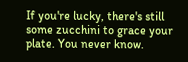If you're lucky, there's still some zucchini to grace your plate. You never know.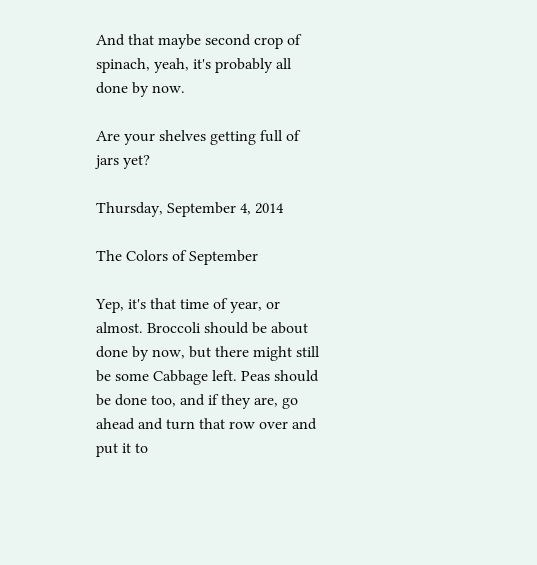And that maybe second crop of spinach, yeah, it's probably all done by now.

Are your shelves getting full of jars yet?

Thursday, September 4, 2014

The Colors of September

Yep, it's that time of year, or almost. Broccoli should be about done by now, but there might still be some Cabbage left. Peas should be done too, and if they are, go ahead and turn that row over and put it to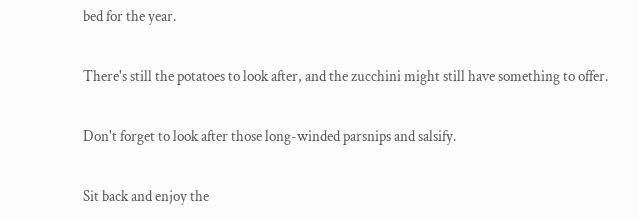bed for the year.

There's still the potatoes to look after, and the zucchini might still have something to offer.

Don't forget to look after those long-winded parsnips and salsify.

Sit back and enjoy the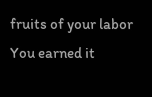fruits of your labor
You earned it